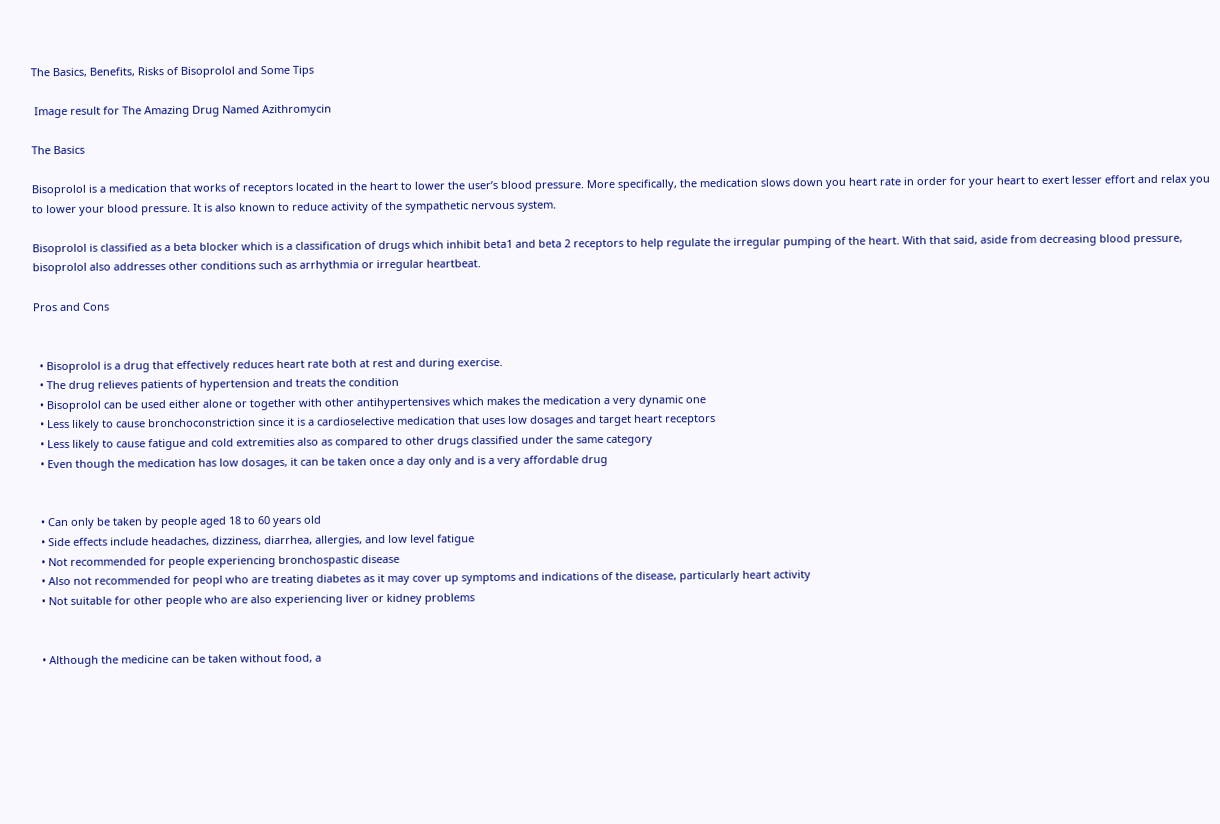The Basics, Benefits, Risks of Bisoprolol and Some Tips

 Image result for The Amazing Drug Named Azithromycin

The Basics

Bisoprolol is a medication that works of receptors located in the heart to lower the user’s blood pressure. More specifically, the medication slows down you heart rate in order for your heart to exert lesser effort and relax you to lower your blood pressure. It is also known to reduce activity of the sympathetic nervous system.

Bisoprolol is classified as a beta blocker which is a classification of drugs which inhibit beta1 and beta 2 receptors to help regulate the irregular pumping of the heart. With that said, aside from decreasing blood pressure, bisoprolol also addresses other conditions such as arrhythmia or irregular heartbeat.

Pros and Cons


  • Bisoprolol is a drug that effectively reduces heart rate both at rest and during exercise.
  • The drug relieves patients of hypertension and treats the condition
  • Bisoprolol can be used either alone or together with other antihypertensives which makes the medication a very dynamic one
  • Less likely to cause bronchoconstriction since it is a cardioselective medication that uses low dosages and target heart receptors
  • Less likely to cause fatigue and cold extremities also as compared to other drugs classified under the same category
  • Even though the medication has low dosages, it can be taken once a day only and is a very affordable drug


  • Can only be taken by people aged 18 to 60 years old
  • Side effects include headaches, dizziness, diarrhea, allergies, and low level fatigue
  • Not recommended for people experiencing bronchospastic disease
  • Also not recommended for peopl who are treating diabetes as it may cover up symptoms and indications of the disease, particularly heart activity
  • Not suitable for other people who are also experiencing liver or kidney problems


  • Although the medicine can be taken without food, a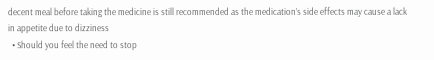decent meal before taking the medicine is still recommended as the medication’s side effects may cause a lack in appetite due to dizziness
  • Should you feel the need to stop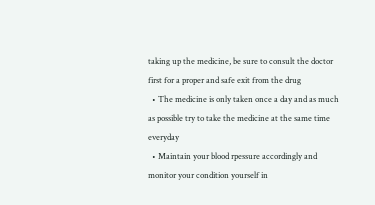taking up the medicine, be sure to consult the doctor first for a proper and safe exit from the drug
  • The medicine is only taken once a day and as much as possible try to take the medicine at the same time everyday
  • Maintain your blood rpessure accordingly and monitor your condition yourself in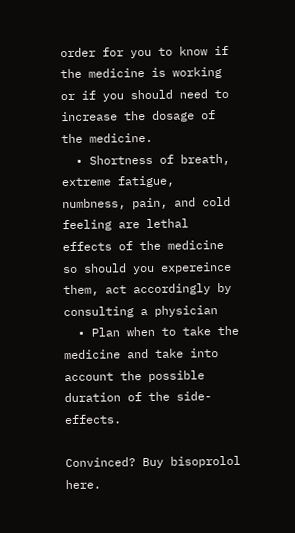order for you to know if the medicine is working or if you should need to increase the dosage of the medicine.
  • Shortness of breath, extreme fatigue, numbness, pain, and cold feeling are lethal effects of the medicine so should you expereince them, act accordingly by consulting a physician
  • Plan when to take the medicine and take into account the possible duration of the side-effects.

Convinced? Buy bisoprolol here.